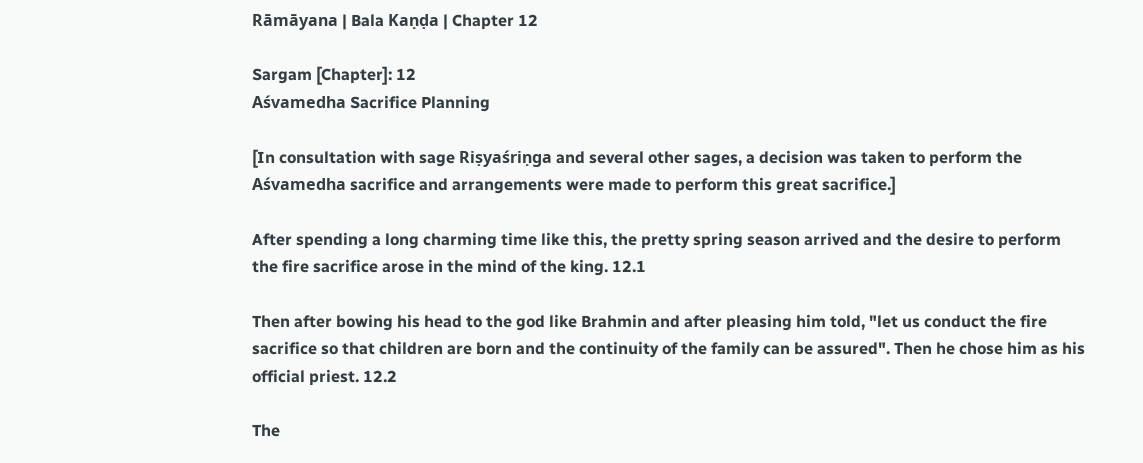Rāmāyana | Bala Kaṇḍa | Chapter 12

Sargam [Chapter]: 12
Aśvamedha Sacrifice Planning

[In consultation with sage Riṣyaśriṇga and several other sages, a decision was taken to perform the Aśvamedha sacrifice and arrangements were made to perform this great sacrifice.]

After spending a long charming time like this, the pretty spring season arrived and the desire to perform the fire sacrifice arose in the mind of the king. 12.1

Then after bowing his head to the god like Brahmin and after pleasing him told, "let us conduct the fire sacrifice so that children are born and the continuity of the family can be assured". Then he chose him as his official priest. 12.2

The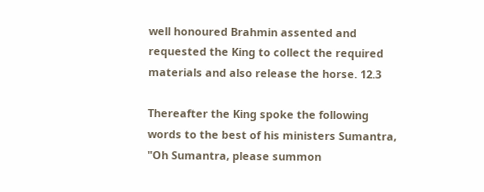well honoured Brahmin assented and requested the King to collect the required materials and also release the horse. 12.3

Thereafter the King spoke the following words to the best of his ministers Sumantra, "Oh Sumantra, please summon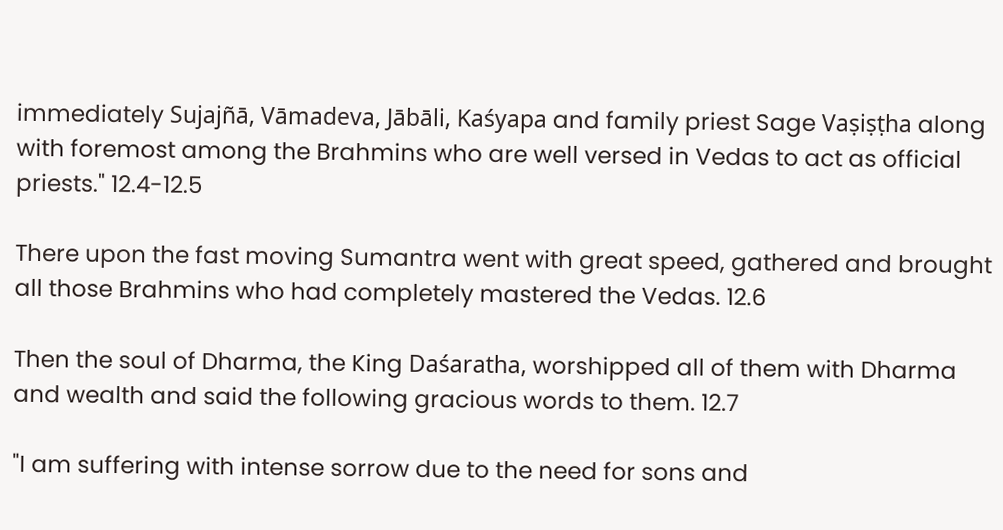immediately Sujajñā, Vāmadeva, Jābāli, Kaśyapa and family priest Sage Vaṣiṣṭha along with foremost among the Brahmins who are well versed in Vedas to act as official priests." 12.4-12.5

There upon the fast moving Sumantra went with great speed, gathered and brought all those Brahmins who had completely mastered the Vedas. 12.6

Then the soul of Dharma, the King Daśaratha, worshipped all of them with Dharma and wealth and said the following gracious words to them. 12.7

"I am suffering with intense sorrow due to the need for sons and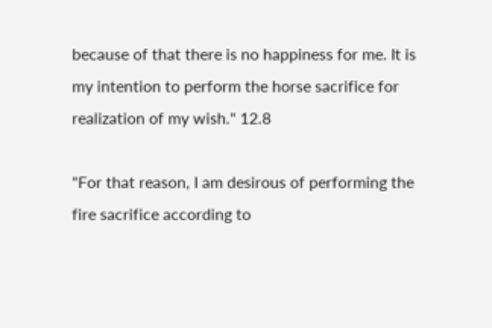because of that there is no happiness for me. It is my intention to perform the horse sacrifice for realization of my wish." 12.8

"For that reason, I am desirous of performing the fire sacrifice according to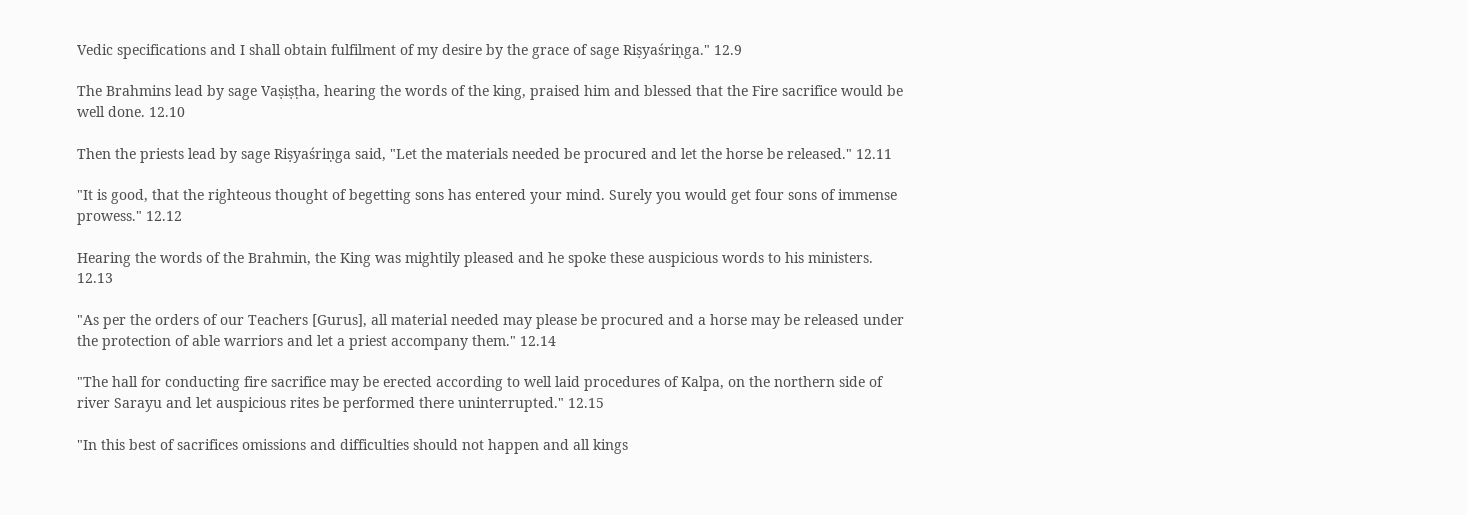Vedic specifications and I shall obtain fulfilment of my desire by the grace of sage Riṣyaśriṇga." 12.9

The Brahmins lead by sage Vaṣiṣṭha, hearing the words of the king, praised him and blessed that the Fire sacrifice would be well done. 12.10

Then the priests lead by sage Riṣyaśriṇga said, "Let the materials needed be procured and let the horse be released." 12.11

"It is good, that the righteous thought of begetting sons has entered your mind. Surely you would get four sons of immense prowess." 12.12

Hearing the words of the Brahmin, the King was mightily pleased and he spoke these auspicious words to his ministers. 12.13

"As per the orders of our Teachers [Gurus], all material needed may please be procured and a horse may be released under the protection of able warriors and let a priest accompany them." 12.14

"The hall for conducting fire sacrifice may be erected according to well laid procedures of Kalpa, on the northern side of river Sarayu and let auspicious rites be performed there uninterrupted." 12.15

"In this best of sacrifices omissions and difficulties should not happen and all kings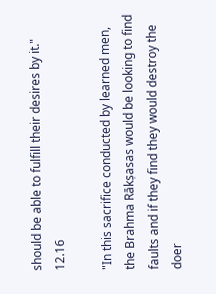should be able to fulfill their desires by it." 12.16

"In this sacrifice conducted by learned men, the Brahma Rākṣasas would be looking to find faults and if they find they would destroy the doer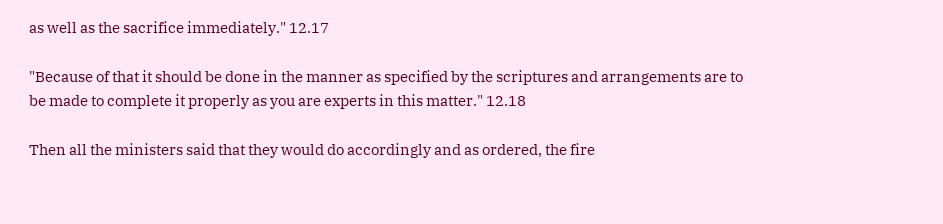as well as the sacrifice immediately." 12.17

"Because of that it should be done in the manner as specified by the scriptures and arrangements are to be made to complete it properly as you are experts in this matter." 12.18

Then all the ministers said that they would do accordingly and as ordered, the fire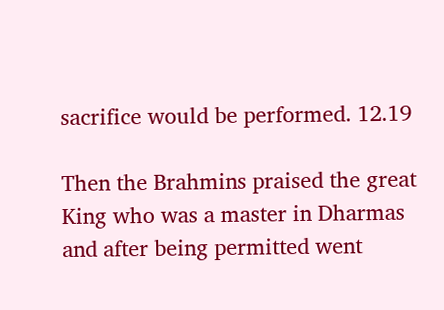sacrifice would be performed. 12.19

Then the Brahmins praised the great King who was a master in Dharmas and after being permitted went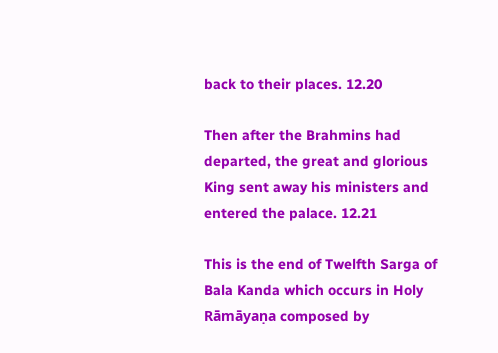back to their places. 12.20

Then after the Brahmins had departed, the great and glorious King sent away his ministers and entered the palace. 12.21

This is the end of Twelfth Sarga of Bala Kanda which occurs in Holy Rāmāyaṇa composed by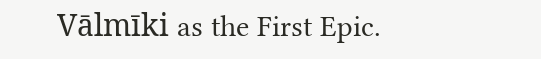Vālmīki as the First Epic.